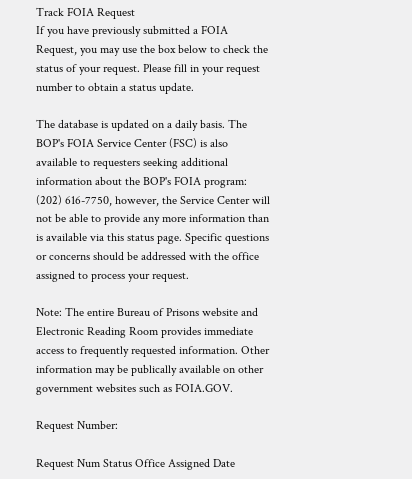Track FOIA Request
If you have previously submitted a FOIA Request, you may use the box below to check the status of your request. Please fill in your request number to obtain a status update.

The database is updated on a daily basis. The BOP's FOIA Service Center (FSC) is also available to requesters seeking additional information about the BOP's FOIA program: (202) 616-7750, however, the Service Center will not be able to provide any more information than is available via this status page. Specific questions or concerns should be addressed with the office assigned to process your request.

Note: The entire Bureau of Prisons website and Electronic Reading Room provides immediate access to frequently requested information. Other information may be publically available on other government websites such as FOIA.GOV.

Request Number:

Request Num Status Office Assigned Date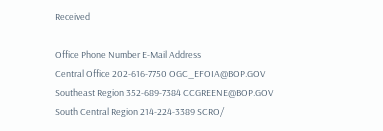Received

Office Phone Number E-Mail Address
Central Office 202-616-7750 OGC_EFOIA@BOP.GOV
Southeast Region 352-689-7384 CCGREENE@BOP.GOV
South Central Region 214-224-3389 SCRO/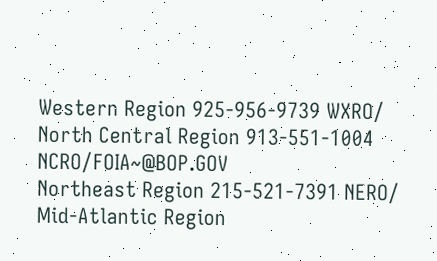Western Region 925-956-9739 WXRO/
North Central Region 913-551-1004 NCRO/FOIA~@BOP.GOV
Northeast Region 215-521-7391 NERO/
Mid-Atlantic Region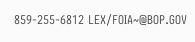859-255-6812 LEX/FOIA~@BOP.GOV